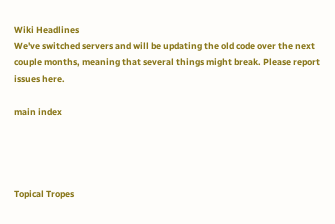Wiki Headlines
We've switched servers and will be updating the old code over the next couple months, meaning that several things might break. Please report issues here.

main index




Topical Tropes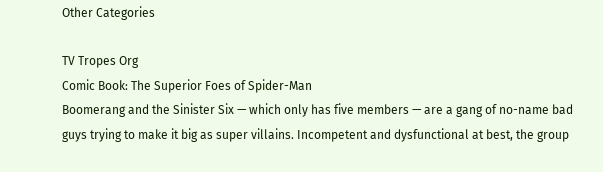Other Categories

TV Tropes Org
Comic Book: The Superior Foes of Spider-Man
Boomerang and the Sinister Six — which only has five members — are a gang of no-name bad guys trying to make it big as super villains. Incompetent and dysfunctional at best, the group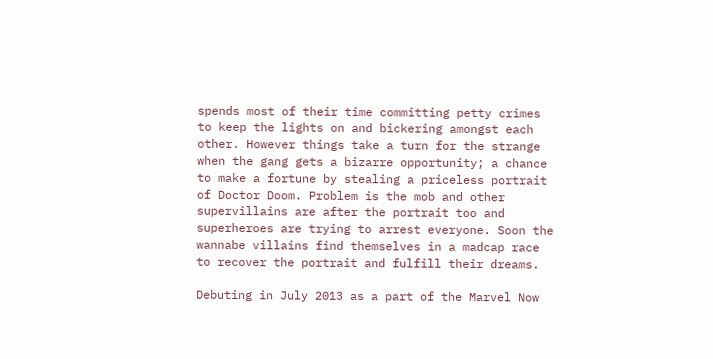spends most of their time committing petty crimes to keep the lights on and bickering amongst each other. However things take a turn for the strange when the gang gets a bizarre opportunity; a chance to make a fortune by stealing a priceless portrait of Doctor Doom. Problem is the mob and other supervillains are after the portrait too and superheroes are trying to arrest everyone. Soon the wannabe villains find themselves in a madcap race to recover the portrait and fulfill their dreams.

Debuting in July 2013 as a part of the Marvel Now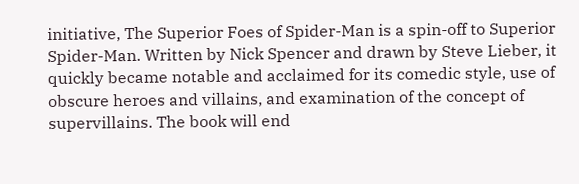initiative, The Superior Foes of Spider-Man is a spin-off to Superior Spider-Man. Written by Nick Spencer and drawn by Steve Lieber, it quickly became notable and acclaimed for its comedic style, use of obscure heroes and villains, and examination of the concept of supervillains. The book will end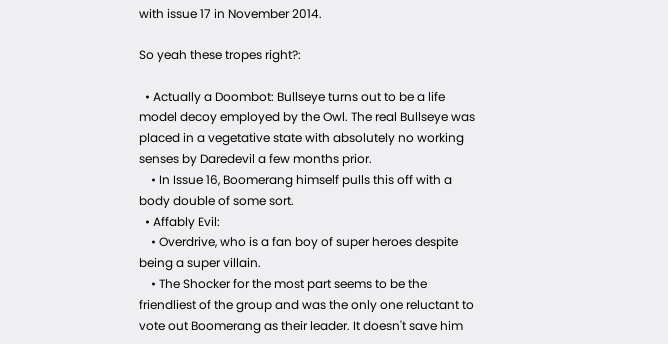with issue 17 in November 2014.

So yeah these tropes right?:

  • Actually a Doombot: Bullseye turns out to be a life model decoy employed by the Owl. The real Bullseye was placed in a vegetative state with absolutely no working senses by Daredevil a few months prior.
    • In Issue 16, Boomerang himself pulls this off with a body double of some sort.
  • Affably Evil:
    • Overdrive, who is a fan boy of super heroes despite being a super villain.
    • The Shocker for the most part seems to be the friendliest of the group and was the only one reluctant to vote out Boomerang as their leader. It doesn't save him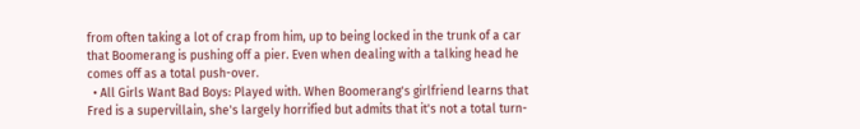from often taking a lot of crap from him, up to being locked in the trunk of a car that Boomerang is pushing off a pier. Even when dealing with a talking head he comes off as a total push-over.
  • All Girls Want Bad Boys: Played with. When Boomerang's girlfriend learns that Fred is a supervillain, she's largely horrified but admits that it's not a total turn-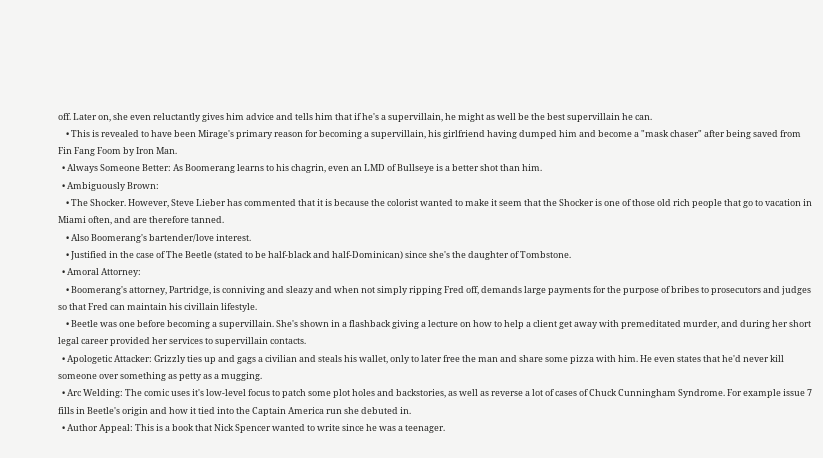off. Later on, she even reluctantly gives him advice and tells him that if he's a supervillain, he might as well be the best supervillain he can.
    • This is revealed to have been Mirage's primary reason for becoming a supervillain, his girlfriend having dumped him and become a "mask chaser" after being saved from Fin Fang Foom by Iron Man.
  • Always Someone Better: As Boomerang learns to his chagrin, even an LMD of Bullseye is a better shot than him.
  • Ambiguously Brown:
    • The Shocker. However, Steve Lieber has commented that it is because the colorist wanted to make it seem that the Shocker is one of those old rich people that go to vacation in Miami often, and are therefore tanned.
    • Also Boomerang's bartender/love interest.
    • Justified in the case of The Beetle (stated to be half-black and half-Dominican) since she's the daughter of Tombstone.
  • Amoral Attorney:
    • Boomerang's attorney, Partridge, is conniving and sleazy and when not simply ripping Fred off, demands large payments for the purpose of bribes to prosecutors and judges so that Fred can maintain his civillain lifestyle.
    • Beetle was one before becoming a supervillain. She's shown in a flashback giving a lecture on how to help a client get away with premeditated murder, and during her short legal career provided her services to supervillain contacts.
  • Apologetic Attacker: Grizzly ties up and gags a civilian and steals his wallet, only to later free the man and share some pizza with him. He even states that he'd never kill someone over something as petty as a mugging.
  • Arc Welding: The comic uses it's low-level focus to patch some plot holes and backstories, as well as reverse a lot of cases of Chuck Cunningham Syndrome. For example issue 7 fills in Beetle's origin and how it tied into the Captain America run she debuted in.
  • Author Appeal: This is a book that Nick Spencer wanted to write since he was a teenager.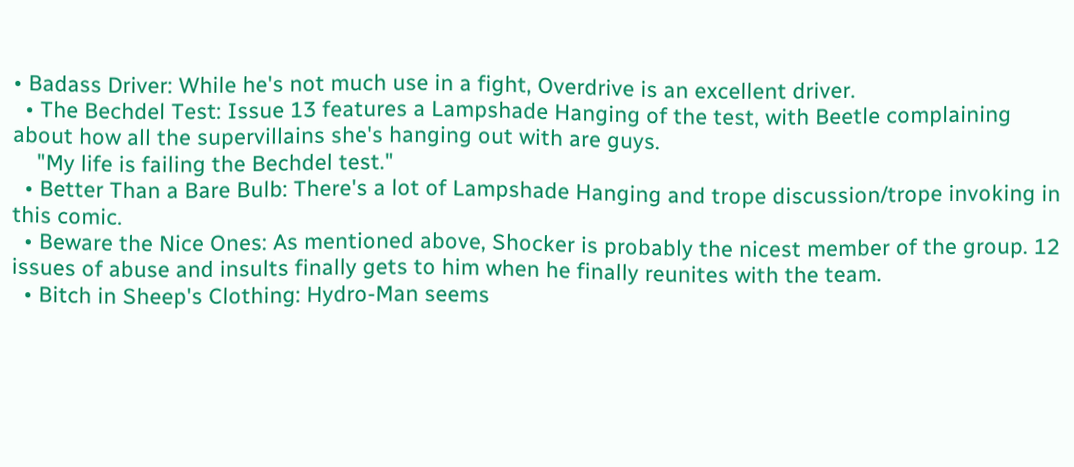• Badass Driver: While he's not much use in a fight, Overdrive is an excellent driver.
  • The Bechdel Test: Issue 13 features a Lampshade Hanging of the test, with Beetle complaining about how all the supervillains she's hanging out with are guys.
    "My life is failing the Bechdel test."
  • Better Than a Bare Bulb: There's a lot of Lampshade Hanging and trope discussion/trope invoking in this comic.
  • Beware the Nice Ones: As mentioned above, Shocker is probably the nicest member of the group. 12 issues of abuse and insults finally gets to him when he finally reunites with the team.
  • Bitch in Sheep's Clothing: Hydro-Man seems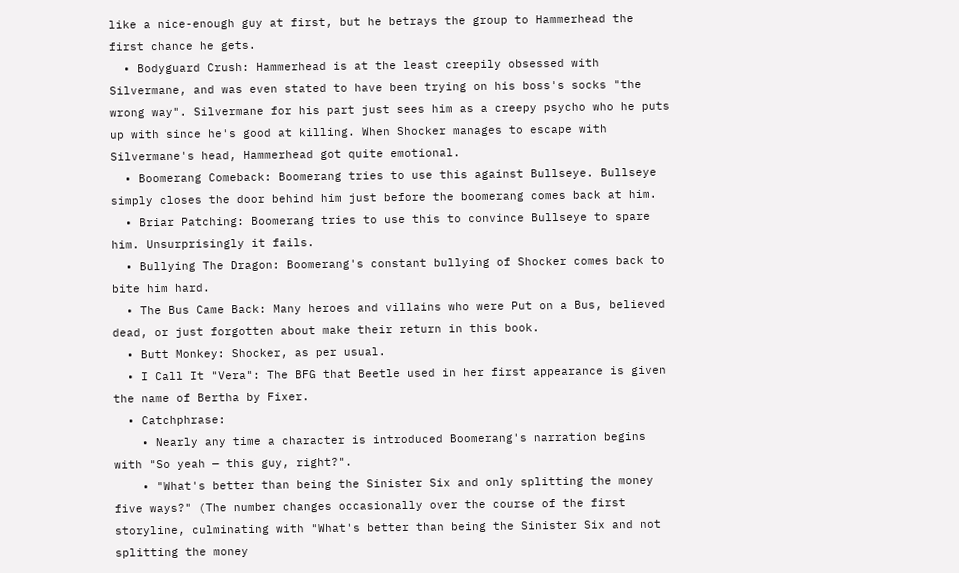like a nice-enough guy at first, but he betrays the group to Hammerhead the first chance he gets.
  • Bodyguard Crush: Hammerhead is at the least creepily obsessed with Silvermane, and was even stated to have been trying on his boss's socks "the wrong way". Silvermane for his part just sees him as a creepy psycho who he puts up with since he's good at killing. When Shocker manages to escape with Silvermane's head, Hammerhead got quite emotional.
  • Boomerang Comeback: Boomerang tries to use this against Bullseye. Bullseye simply closes the door behind him just before the boomerang comes back at him.
  • Briar Patching: Boomerang tries to use this to convince Bullseye to spare him. Unsurprisingly it fails.
  • Bullying The Dragon: Boomerang's constant bullying of Shocker comes back to bite him hard.
  • The Bus Came Back: Many heroes and villains who were Put on a Bus, believed dead, or just forgotten about make their return in this book.
  • Butt Monkey: Shocker, as per usual.
  • I Call It "Vera": The BFG that Beetle used in her first appearance is given the name of Bertha by Fixer.
  • Catchphrase:
    • Nearly any time a character is introduced Boomerang's narration begins with "So yeah — this guy, right?".
    • "What's better than being the Sinister Six and only splitting the money five ways?" (The number changes occasionally over the course of the first storyline, culminating with "What's better than being the Sinister Six and not splitting the money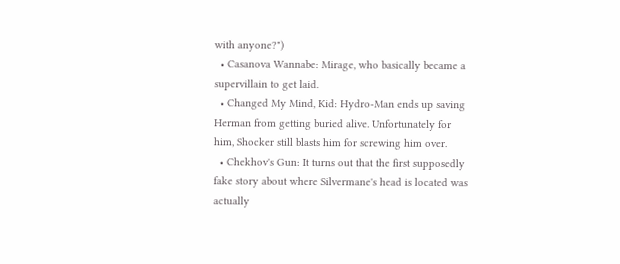with anyone?")
  • Casanova Wannabe: Mirage, who basically became a supervillain to get laid.
  • Changed My Mind, Kid: Hydro-Man ends up saving Herman from getting buried alive. Unfortunately for him, Shocker still blasts him for screwing him over.
  • Chekhov's Gun: It turns out that the first supposedly fake story about where Silvermane's head is located was actually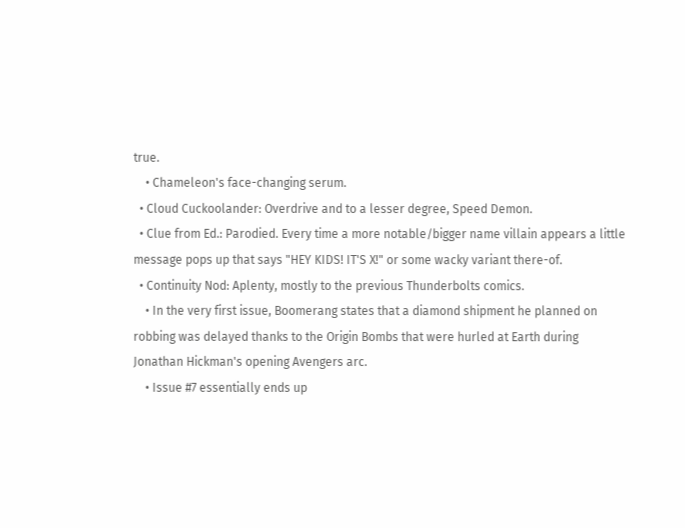true.
    • Chameleon's face-changing serum.
  • Cloud Cuckoolander: Overdrive and to a lesser degree, Speed Demon.
  • Clue from Ed.: Parodied. Every time a more notable/bigger name villain appears a little message pops up that says "HEY KIDS! IT'S X!" or some wacky variant there-of.
  • Continuity Nod: Aplenty, mostly to the previous Thunderbolts comics.
    • In the very first issue, Boomerang states that a diamond shipment he planned on robbing was delayed thanks to the Origin Bombs that were hurled at Earth during Jonathan Hickman's opening Avengers arc.
    • Issue #7 essentially ends up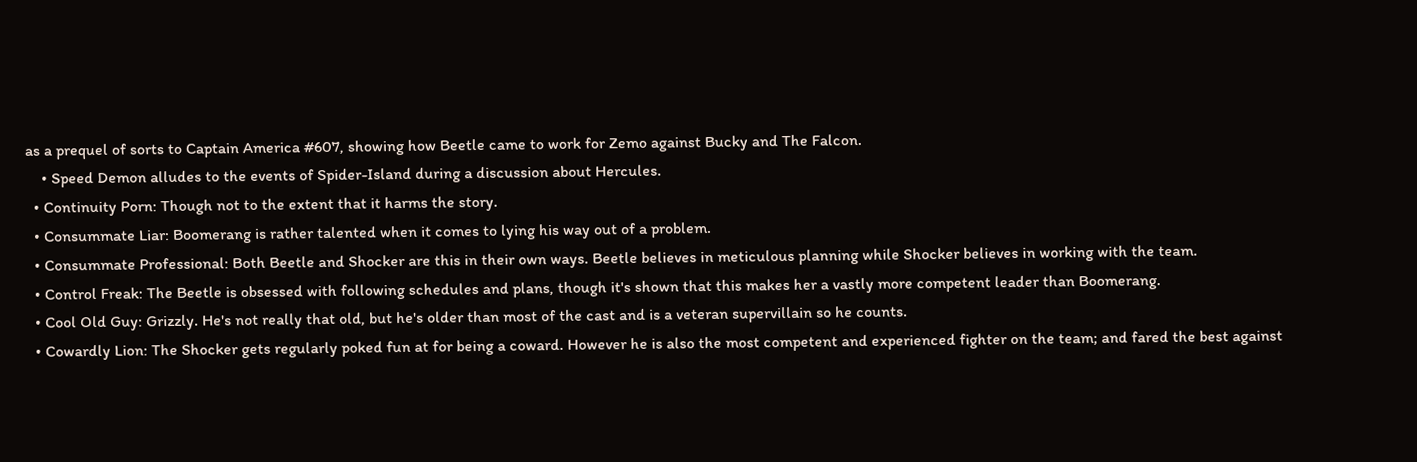as a prequel of sorts to Captain America #607, showing how Beetle came to work for Zemo against Bucky and The Falcon.
    • Speed Demon alludes to the events of Spider-Island during a discussion about Hercules.
  • Continuity Porn: Though not to the extent that it harms the story.
  • Consummate Liar: Boomerang is rather talented when it comes to lying his way out of a problem.
  • Consummate Professional: Both Beetle and Shocker are this in their own ways. Beetle believes in meticulous planning while Shocker believes in working with the team.
  • Control Freak: The Beetle is obsessed with following schedules and plans, though it's shown that this makes her a vastly more competent leader than Boomerang.
  • Cool Old Guy: Grizzly. He's not really that old, but he's older than most of the cast and is a veteran supervillain so he counts.
  • Cowardly Lion: The Shocker gets regularly poked fun at for being a coward. However he is also the most competent and experienced fighter on the team; and fared the best against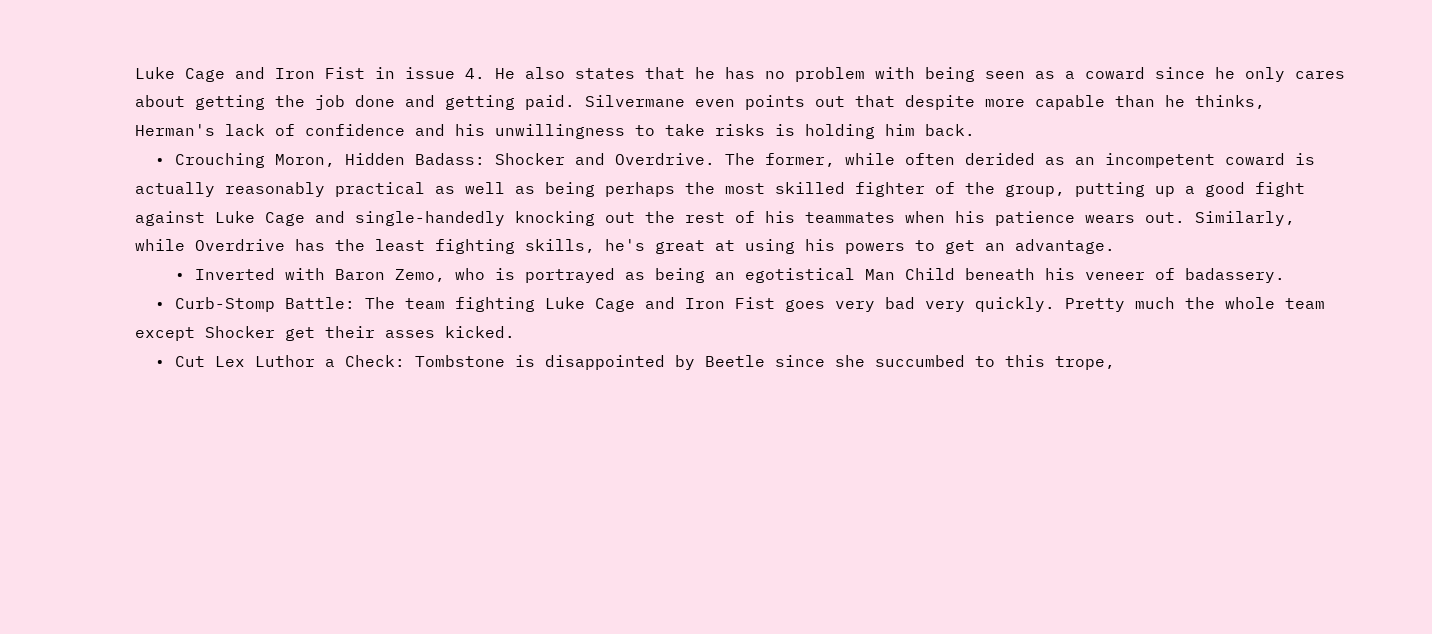Luke Cage and Iron Fist in issue 4. He also states that he has no problem with being seen as a coward since he only cares about getting the job done and getting paid. Silvermane even points out that despite more capable than he thinks, Herman's lack of confidence and his unwillingness to take risks is holding him back.
  • Crouching Moron, Hidden Badass: Shocker and Overdrive. The former, while often derided as an incompetent coward is actually reasonably practical as well as being perhaps the most skilled fighter of the group, putting up a good fight against Luke Cage and single-handedly knocking out the rest of his teammates when his patience wears out. Similarly, while Overdrive has the least fighting skills, he's great at using his powers to get an advantage.
    • Inverted with Baron Zemo, who is portrayed as being an egotistical Man Child beneath his veneer of badassery.
  • Curb-Stomp Battle: The team fighting Luke Cage and Iron Fist goes very bad very quickly. Pretty much the whole team except Shocker get their asses kicked.
  • Cut Lex Luthor a Check: Tombstone is disappointed by Beetle since she succumbed to this trope,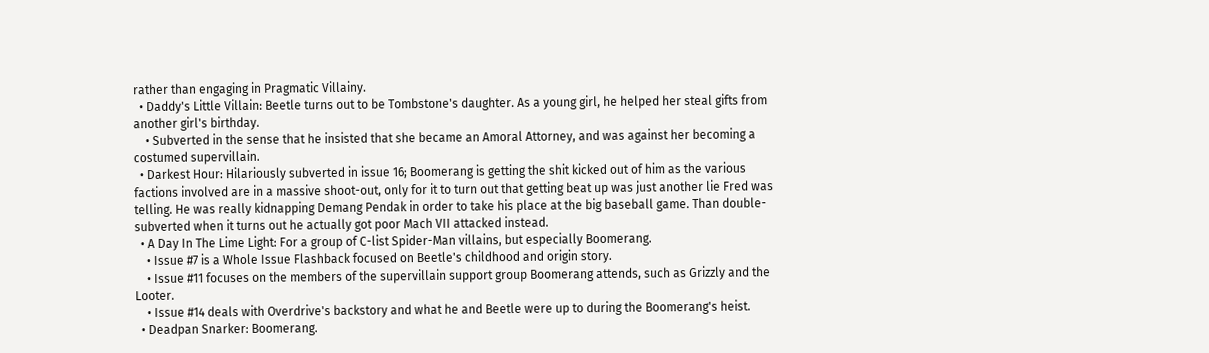rather than engaging in Pragmatic Villainy.
  • Daddy's Little Villain: Beetle turns out to be Tombstone's daughter. As a young girl, he helped her steal gifts from another girl's birthday.
    • Subverted in the sense that he insisted that she became an Amoral Attorney, and was against her becoming a costumed supervillain.
  • Darkest Hour: Hilariously subverted in issue 16; Boomerang is getting the shit kicked out of him as the various factions involved are in a massive shoot-out, only for it to turn out that getting beat up was just another lie Fred was telling. He was really kidnapping Demang Pendak in order to take his place at the big baseball game. Than double-subverted when it turns out he actually got poor Mach VII attacked instead.
  • A Day In The Lime Light: For a group of C-list Spider-Man villains, but especially Boomerang.
    • Issue #7 is a Whole Issue Flashback focused on Beetle's childhood and origin story.
    • Issue #11 focuses on the members of the supervillain support group Boomerang attends, such as Grizzly and the Looter.
    • Issue #14 deals with Overdrive's backstory and what he and Beetle were up to during the Boomerang's heist.
  • Deadpan Snarker: Boomerang.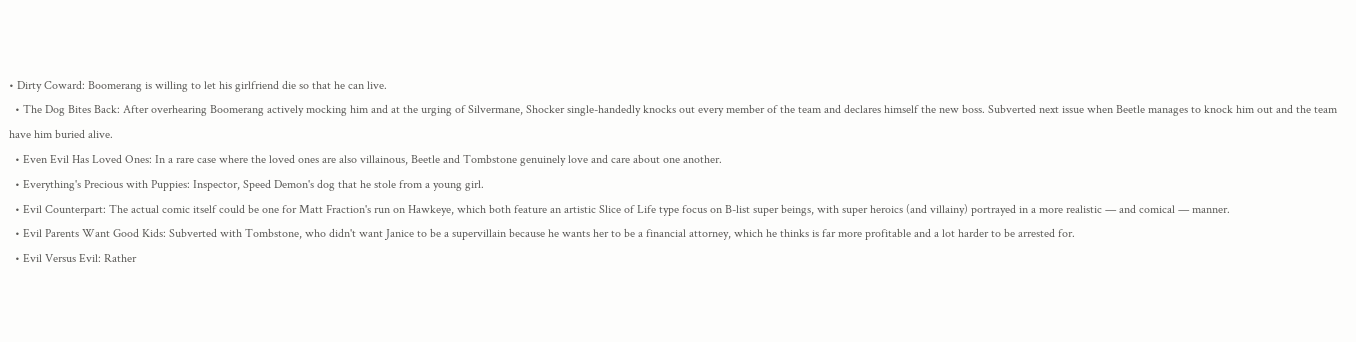• Dirty Coward: Boomerang is willing to let his girlfriend die so that he can live.
  • The Dog Bites Back: After overhearing Boomerang actively mocking him and at the urging of Silvermane, Shocker single-handedly knocks out every member of the team and declares himself the new boss. Subverted next issue when Beetle manages to knock him out and the team have him buried alive.
  • Even Evil Has Loved Ones: In a rare case where the loved ones are also villainous, Beetle and Tombstone genuinely love and care about one another.
  • Everything's Precious with Puppies: Inspector, Speed Demon's dog that he stole from a young girl.
  • Evil Counterpart: The actual comic itself could be one for Matt Fraction's run on Hawkeye, which both feature an artistic Slice of Life type focus on B-list super beings, with super heroics (and villainy) portrayed in a more realistic — and comical — manner.
  • Evil Parents Want Good Kids: Subverted with Tombstone, who didn't want Janice to be a supervillain because he wants her to be a financial attorney, which he thinks is far more profitable and a lot harder to be arrested for.
  • Evil Versus Evil: Rather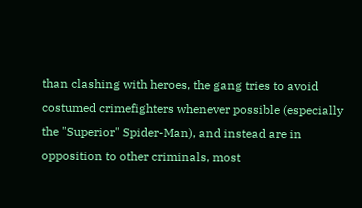than clashing with heroes, the gang tries to avoid costumed crimefighters whenever possible (especially the "Superior" Spider-Man), and instead are in opposition to other criminals, most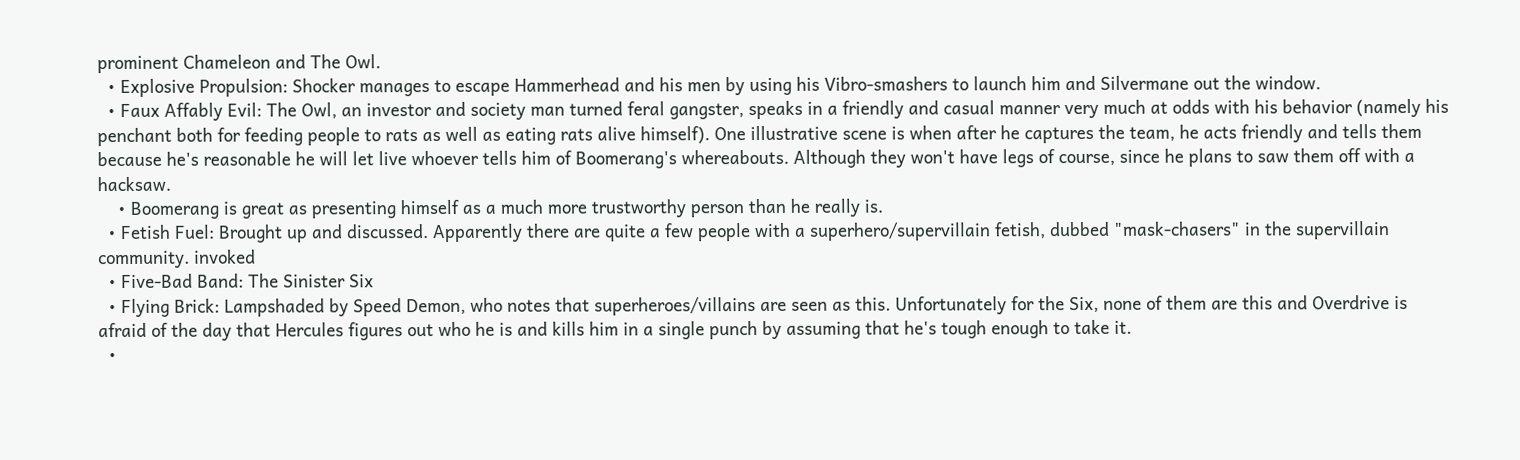prominent Chameleon and The Owl.
  • Explosive Propulsion: Shocker manages to escape Hammerhead and his men by using his Vibro-smashers to launch him and Silvermane out the window.
  • Faux Affably Evil: The Owl, an investor and society man turned feral gangster, speaks in a friendly and casual manner very much at odds with his behavior (namely his penchant both for feeding people to rats as well as eating rats alive himself). One illustrative scene is when after he captures the team, he acts friendly and tells them because he's reasonable he will let live whoever tells him of Boomerang's whereabouts. Although they won't have legs of course, since he plans to saw them off with a hacksaw.
    • Boomerang is great as presenting himself as a much more trustworthy person than he really is.
  • Fetish Fuel: Brought up and discussed. Apparently there are quite a few people with a superhero/supervillain fetish, dubbed "mask-chasers" in the supervillain community. invoked
  • Five-Bad Band: The Sinister Six
  • Flying Brick: Lampshaded by Speed Demon, who notes that superheroes/villains are seen as this. Unfortunately for the Six, none of them are this and Overdrive is afraid of the day that Hercules figures out who he is and kills him in a single punch by assuming that he's tough enough to take it.
  •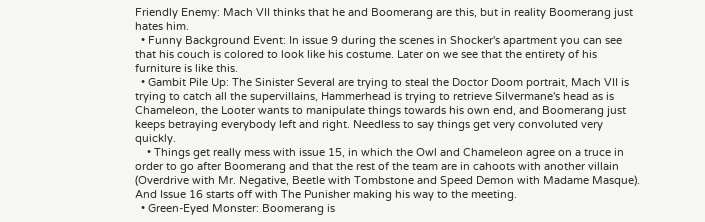Friendly Enemy: Mach VII thinks that he and Boomerang are this, but in reality Boomerang just hates him.
  • Funny Background Event: In issue 9 during the scenes in Shocker's apartment you can see that his couch is colored to look like his costume. Later on we see that the entirety of his furniture is like this.
  • Gambit Pile Up: The Sinister Several are trying to steal the Doctor Doom portrait, Mach VII is trying to catch all the supervillains, Hammerhead is trying to retrieve Silvermane's head as is Chameleon, the Looter wants to manipulate things towards his own end, and Boomerang just keeps betraying everybody left and right. Needless to say things get very convoluted very quickly.
    • Things get really mess with issue 15, in which the Owl and Chameleon agree on a truce in order to go after Boomerang and that the rest of the team are in cahoots with another villain (Overdrive with Mr. Negative, Beetle with Tombstone and Speed Demon with Madame Masque). And Issue 16 starts off with The Punisher making his way to the meeting.
  • Green-Eyed Monster: Boomerang is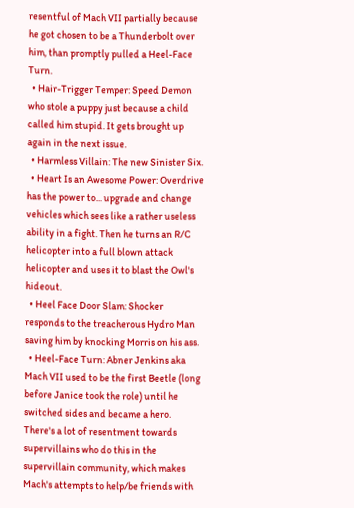resentful of Mach VII partially because he got chosen to be a Thunderbolt over him, than promptly pulled a Heel-Face Turn.
  • Hair-Trigger Temper: Speed Demon who stole a puppy just because a child called him stupid. It gets brought up again in the next issue.
  • Harmless Villain: The new Sinister Six.
  • Heart Is an Awesome Power: Overdrive has the power to... upgrade and change vehicles which sees like a rather useless ability in a fight. Then he turns an R/C helicopter into a full blown attack helicopter and uses it to blast the Owl's hideout.
  • Heel Face Door Slam: Shocker responds to the treacherous Hydro Man saving him by knocking Morris on his ass.
  • Heel-Face Turn: Abner Jenkins aka Mach VII used to be the first Beetle (long before Janice took the role) until he switched sides and became a hero. There's a lot of resentment towards supervillains who do this in the supervillain community, which makes Mach's attempts to help/be friends with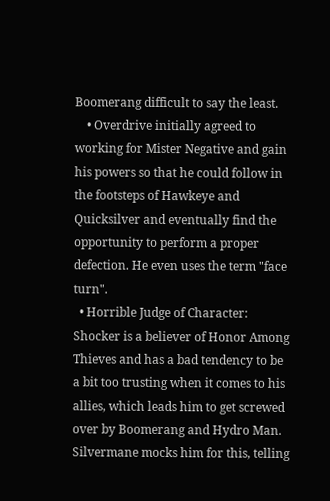Boomerang difficult to say the least.
    • Overdrive initially agreed to working for Mister Negative and gain his powers so that he could follow in the footsteps of Hawkeye and Quicksilver and eventually find the opportunity to perform a proper defection. He even uses the term "face turn".
  • Horrible Judge of Character: Shocker is a believer of Honor Among Thieves and has a bad tendency to be a bit too trusting when it comes to his allies, which leads him to get screwed over by Boomerang and Hydro Man. Silvermane mocks him for this, telling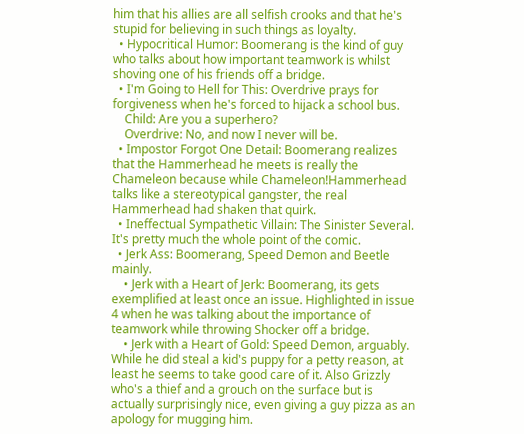him that his allies are all selfish crooks and that he's stupid for believing in such things as loyalty.
  • Hypocritical Humor: Boomerang is the kind of guy who talks about how important teamwork is whilst shoving one of his friends off a bridge.
  • I'm Going to Hell for This: Overdrive prays for forgiveness when he's forced to hijack a school bus.
    Child: Are you a superhero?
    Overdrive: No, and now I never will be.
  • Impostor Forgot One Detail: Boomerang realizes that the Hammerhead he meets is really the Chameleon because while Chameleon!Hammerhead talks like a stereotypical gangster, the real Hammerhead had shaken that quirk.
  • Ineffectual Sympathetic Villain: The Sinister Several. It's pretty much the whole point of the comic.
  • Jerk Ass: Boomerang, Speed Demon and Beetle mainly.
    • Jerk with a Heart of Jerk: Boomerang, its gets exemplified at least once an issue. Highlighted in issue 4 when he was talking about the importance of teamwork while throwing Shocker off a bridge.
    • Jerk with a Heart of Gold: Speed Demon, arguably. While he did steal a kid's puppy for a petty reason, at least he seems to take good care of it. Also Grizzly who's a thief and a grouch on the surface but is actually surprisingly nice, even giving a guy pizza as an apology for mugging him.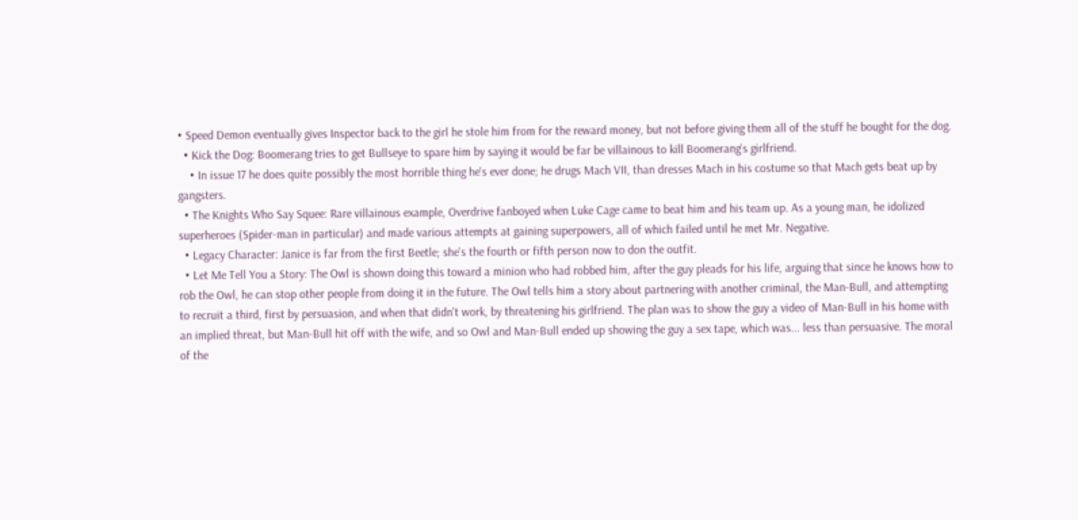• Speed Demon eventually gives Inspector back to the girl he stole him from for the reward money, but not before giving them all of the stuff he bought for the dog.
  • Kick the Dog: Boomerang tries to get Bullseye to spare him by saying it would be far be villainous to kill Boomerang's girlfriend.
    • In issue 17 he does quite possibly the most horrible thing he's ever done; he drugs Mach VII, than dresses Mach in his costume so that Mach gets beat up by gangsters.
  • The Knights Who Say Squee: Rare villainous example, Overdrive fanboyed when Luke Cage came to beat him and his team up. As a young man, he idolized superheroes (Spider-man in particular) and made various attempts at gaining superpowers, all of which failed until he met Mr. Negative.
  • Legacy Character: Janice is far from the first Beetle; she's the fourth or fifth person now to don the outfit.
  • Let Me Tell You a Story: The Owl is shown doing this toward a minion who had robbed him, after the guy pleads for his life, arguing that since he knows how to rob the Owl, he can stop other people from doing it in the future. The Owl tells him a story about partnering with another criminal, the Man-Bull, and attempting to recruit a third, first by persuasion, and when that didn't work, by threatening his girlfriend. The plan was to show the guy a video of Man-Bull in his home with an implied threat, but Man-Bull hit off with the wife, and so Owl and Man-Bull ended up showing the guy a sex tape, which was... less than persuasive. The moral of the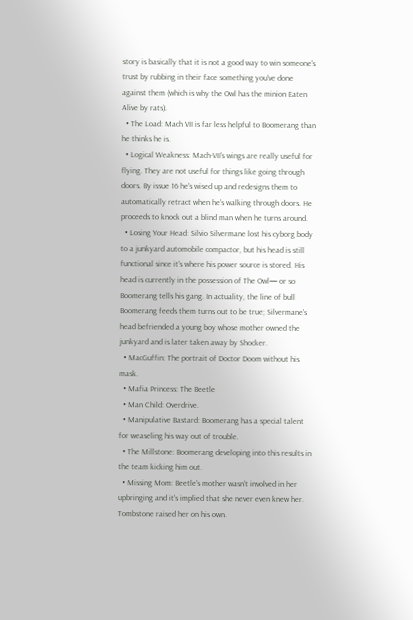story is basically that it is not a good way to win someone's trust by rubbing in their face something you've done against them (which is why the Owl has the minion Eaten Alive by rats).
  • The Load: Mach VII is far less helpful to Boomerang than he thinks he is.
  • Logical Weakness: Mach-VII's wings are really useful for flying. They are not useful for things like going through doors. By issue 16 he's wised up and redesigns them to automatically retract when he's walking through doors. He proceeds to knock out a blind man when he turns around.
  • Losing Your Head: Silvio Silvermane lost his cyborg body to a junkyard automobile compactor, but his head is still functional since it's where his power source is stored. His head is currently in the possession of The Owl— or so Boomerang tells his gang. In actuality, the line of bull Boomerang feeds them turns out to be true; Silvermane's head befriended a young boy whose mother owned the junkyard and is later taken away by Shocker.
  • MacGuffin: The portrait of Doctor Doom without his mask.
  • Mafia Princess: The Beetle
  • Man Child: Overdrive.
  • Manipulative Bastard: Boomerang has a special talent for weaseling his way out of trouble.
  • The Millstone: Boomerang developing into this results in the team kicking him out.
  • Missing Mom: Beetle's mother wasn't involved in her upbringing and it's implied that she never even knew her. Tombstone raised her on his own.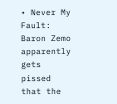• Never My Fault: Baron Zemo apparently gets pissed that the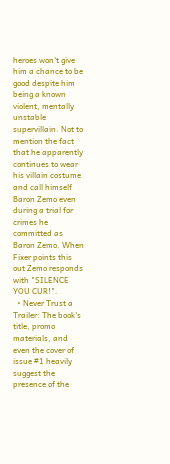heroes won't give him a chance to be good despite him being a known violent, mentally unstable supervillain. Not to mention the fact that he apparently continues to wear his villain costume and call himself Baron Zemo even during a trial for crimes he committed as Baron Zemo. When Fixer points this out Zemo responds with "SILENCE YOU CUR!".
  • Never Trust a Trailer: The book's title, promo materials, and even the cover of issue #1 heavily suggest the presence of the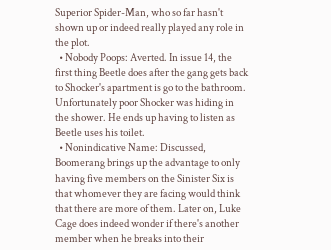Superior Spider-Man, who so far hasn't shown up or indeed really played any role in the plot.
  • Nobody Poops: Averted. In issue 14, the first thing Beetle does after the gang gets back to Shocker's apartment is go to the bathroom. Unfortunately poor Shocker was hiding in the shower. He ends up having to listen as Beetle uses his toilet.
  • Nonindicative Name: Discussed, Boomerang brings up the advantage to only having five members on the Sinister Six is that whomever they are facing would think that there are more of them. Later on, Luke Cage does indeed wonder if there's another member when he breaks into their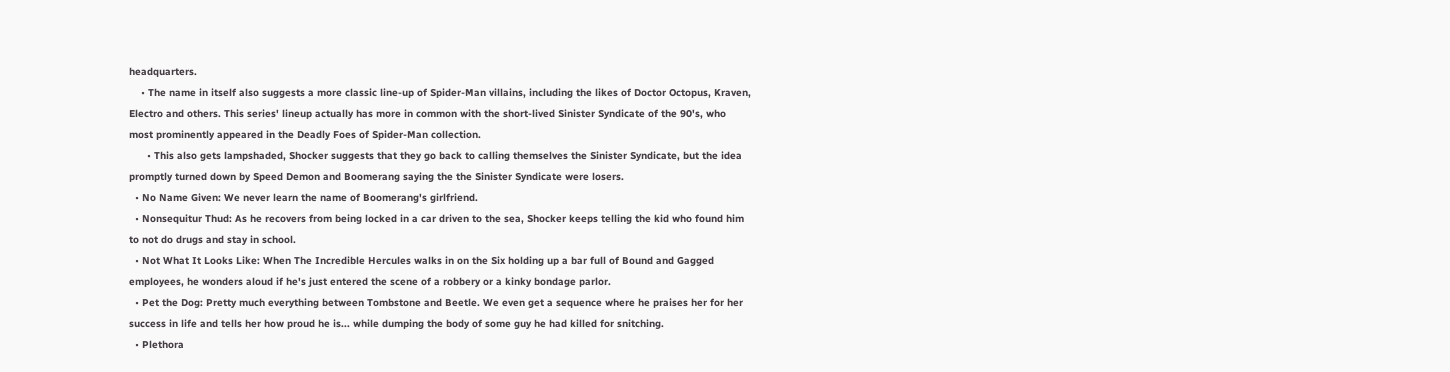headquarters.
    • The name in itself also suggests a more classic line-up of Spider-Man villains, including the likes of Doctor Octopus, Kraven, Electro and others. This series' lineup actually has more in common with the short-lived Sinister Syndicate of the 90's, who most prominently appeared in the Deadly Foes of Spider-Man collection.
      • This also gets lampshaded, Shocker suggests that they go back to calling themselves the Sinister Syndicate, but the idea promptly turned down by Speed Demon and Boomerang saying the the Sinister Syndicate were losers.
  • No Name Given: We never learn the name of Boomerang's girlfriend.
  • Nonsequitur Thud: As he recovers from being locked in a car driven to the sea, Shocker keeps telling the kid who found him to not do drugs and stay in school.
  • Not What It Looks Like: When The Incredible Hercules walks in on the Six holding up a bar full of Bound and Gagged employees, he wonders aloud if he's just entered the scene of a robbery or a kinky bondage parlor.
  • Pet the Dog: Pretty much everything between Tombstone and Beetle. We even get a sequence where he praises her for her success in life and tells her how proud he is... while dumping the body of some guy he had killed for snitching.
  • Plethora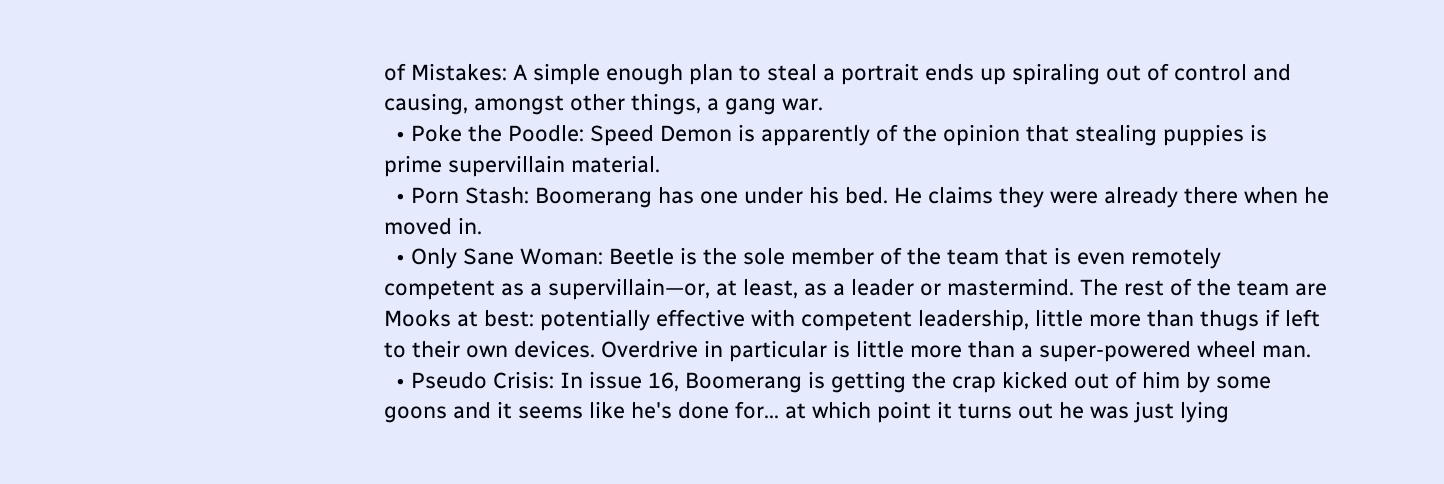of Mistakes: A simple enough plan to steal a portrait ends up spiraling out of control and causing, amongst other things, a gang war.
  • Poke the Poodle: Speed Demon is apparently of the opinion that stealing puppies is prime supervillain material.
  • Porn Stash: Boomerang has one under his bed. He claims they were already there when he moved in.
  • Only Sane Woman: Beetle is the sole member of the team that is even remotely competent as a supervillain—or, at least, as a leader or mastermind. The rest of the team are Mooks at best: potentially effective with competent leadership, little more than thugs if left to their own devices. Overdrive in particular is little more than a super-powered wheel man.
  • Pseudo Crisis: In issue 16, Boomerang is getting the crap kicked out of him by some goons and it seems like he's done for... at which point it turns out he was just lying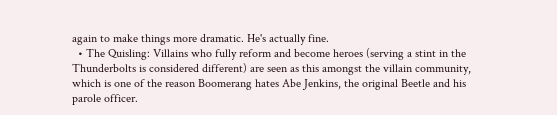again to make things more dramatic. He's actually fine.
  • The Quisling: Villains who fully reform and become heroes (serving a stint in the Thunderbolts is considered different) are seen as this amongst the villain community, which is one of the reason Boomerang hates Abe Jenkins, the original Beetle and his parole officer.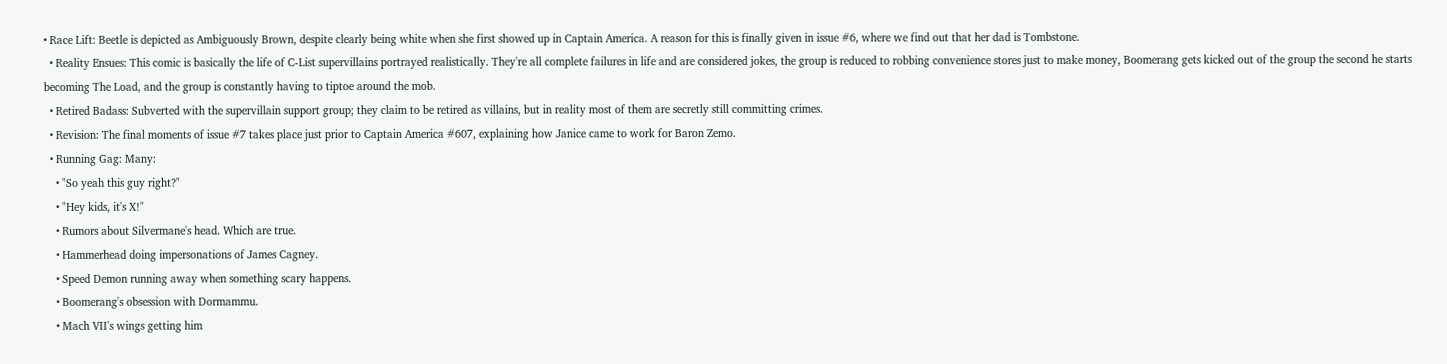• Race Lift: Beetle is depicted as Ambiguously Brown, despite clearly being white when she first showed up in Captain America. A reason for this is finally given in issue #6, where we find out that her dad is Tombstone.
  • Reality Ensues: This comic is basically the life of C-List supervillains portrayed realistically. They're all complete failures in life and are considered jokes, the group is reduced to robbing convenience stores just to make money, Boomerang gets kicked out of the group the second he starts becoming The Load, and the group is constantly having to tiptoe around the mob.
  • Retired Badass: Subverted with the supervillain support group; they claim to be retired as villains, but in reality most of them are secretly still committing crimes.
  • Revision: The final moments of issue #7 takes place just prior to Captain America #607, explaining how Janice came to work for Baron Zemo.
  • Running Gag: Many:
    • "So yeah this guy right?"
    • "Hey kids, it's X!"
    • Rumors about Silvermane's head. Which are true.
    • Hammerhead doing impersonations of James Cagney.
    • Speed Demon running away when something scary happens.
    • Boomerang's obsession with Dormammu.
    • Mach VII's wings getting him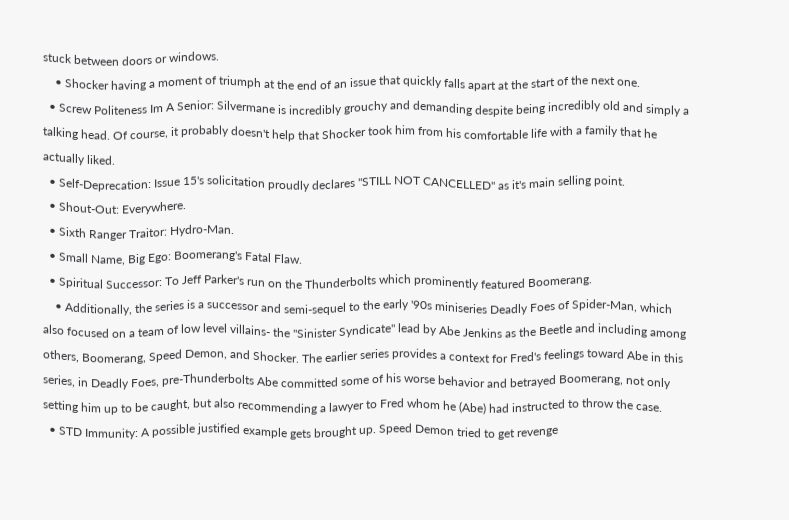stuck between doors or windows.
    • Shocker having a moment of triumph at the end of an issue that quickly falls apart at the start of the next one.
  • Screw Politeness Im A Senior: Silvermane is incredibly grouchy and demanding despite being incredibly old and simply a talking head. Of course, it probably doesn't help that Shocker took him from his comfortable life with a family that he actually liked.
  • Self-Deprecation: Issue 15's solicitation proudly declares "STILL NOT CANCELLED" as it's main selling point.
  • Shout-Out: Everywhere.
  • Sixth Ranger Traitor: Hydro-Man.
  • Small Name, Big Ego: Boomerang's Fatal Flaw.
  • Spiritual Successor: To Jeff Parker's run on the Thunderbolts which prominently featured Boomerang.
    • Additionally, the series is a successor and semi-sequel to the early '90s miniseries Deadly Foes of Spider-Man, which also focused on a team of low level villains- the "Sinister Syndicate" lead by Abe Jenkins as the Beetle and including among others, Boomerang, Speed Demon, and Shocker. The earlier series provides a context for Fred's feelings toward Abe in this series, in Deadly Foes, pre-Thunderbolts Abe committed some of his worse behavior and betrayed Boomerang, not only setting him up to be caught, but also recommending a lawyer to Fred whom he (Abe) had instructed to throw the case.
  • STD Immunity: A possible justified example gets brought up. Speed Demon tried to get revenge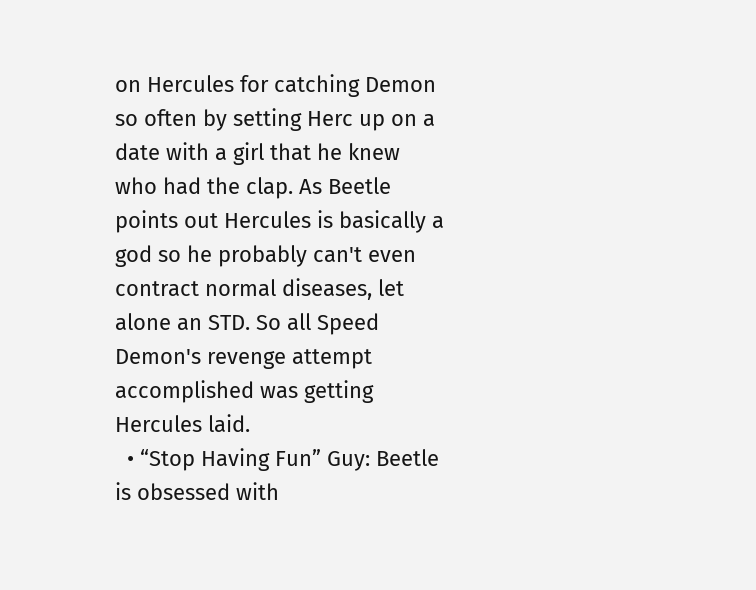on Hercules for catching Demon so often by setting Herc up on a date with a girl that he knew who had the clap. As Beetle points out Hercules is basically a god so he probably can't even contract normal diseases, let alone an STD. So all Speed Demon's revenge attempt accomplished was getting Hercules laid.
  • “Stop Having Fun” Guy: Beetle is obsessed with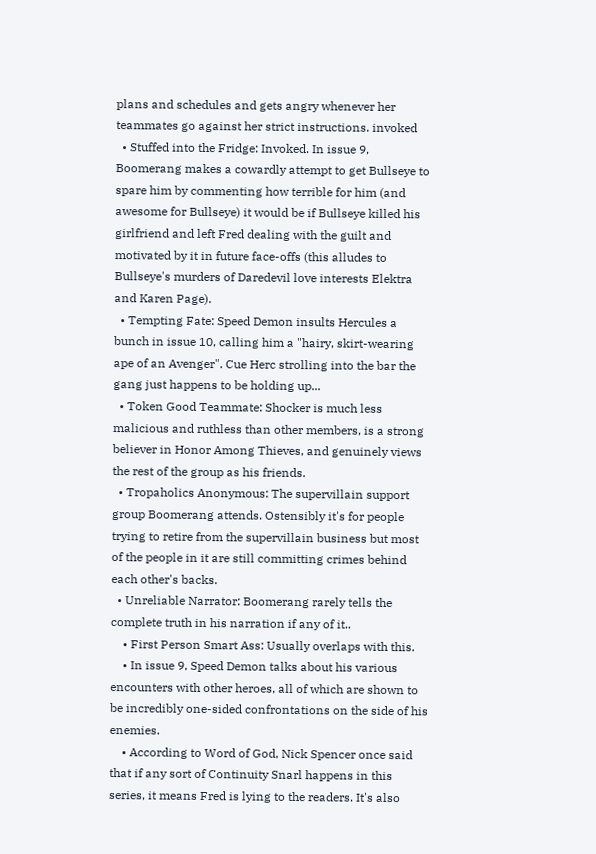plans and schedules and gets angry whenever her teammates go against her strict instructions. invoked
  • Stuffed into the Fridge: Invoked. In issue 9, Boomerang makes a cowardly attempt to get Bullseye to spare him by commenting how terrible for him (and awesome for Bullseye) it would be if Bullseye killed his girlfriend and left Fred dealing with the guilt and motivated by it in future face-offs (this alludes to Bullseye's murders of Daredevil love interests Elektra and Karen Page).
  • Tempting Fate: Speed Demon insults Hercules a bunch in issue 10, calling him a "hairy, skirt-wearing ape of an Avenger". Cue Herc strolling into the bar the gang just happens to be holding up...
  • Token Good Teammate: Shocker is much less malicious and ruthless than other members, is a strong believer in Honor Among Thieves, and genuinely views the rest of the group as his friends.
  • Tropaholics Anonymous: The supervillain support group Boomerang attends. Ostensibly it's for people trying to retire from the supervillain business but most of the people in it are still committing crimes behind each other's backs.
  • Unreliable Narrator: Boomerang rarely tells the complete truth in his narration if any of it..
    • First Person Smart Ass: Usually overlaps with this.
    • In issue 9, Speed Demon talks about his various encounters with other heroes, all of which are shown to be incredibly one-sided confrontations on the side of his enemies.
    • According to Word of God, Nick Spencer once said that if any sort of Continuity Snarl happens in this series, it means Fred is lying to the readers. It's also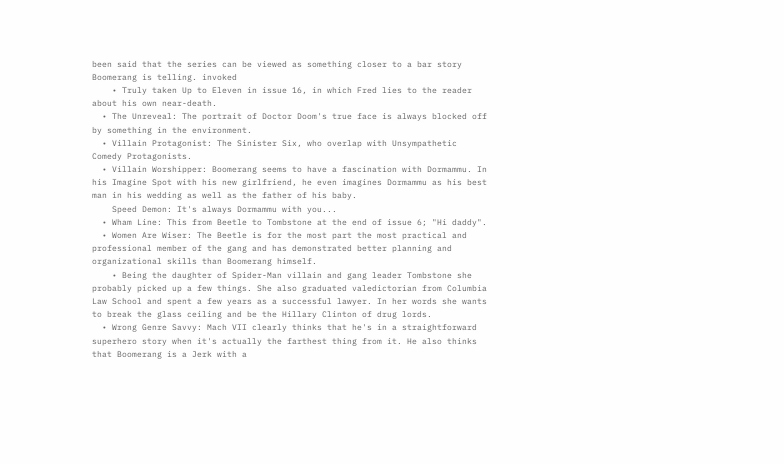been said that the series can be viewed as something closer to a bar story Boomerang is telling. invoked
    • Truly taken Up to Eleven in issue 16, in which Fred lies to the reader about his own near-death.
  • The Unreveal: The portrait of Doctor Doom's true face is always blocked off by something in the environment.
  • Villain Protagonist: The Sinister Six, who overlap with Unsympathetic Comedy Protagonists.
  • Villain Worshipper: Boomerang seems to have a fascination with Dormammu. In his Imagine Spot with his new girlfriend, he even imagines Dormammu as his best man in his wedding as well as the father of his baby.
    Speed Demon: It's always Dormammu with you...
  • Wham Line: This from Beetle to Tombstone at the end of issue 6; "Hi daddy".
  • Women Are Wiser: The Beetle is for the most part the most practical and professional member of the gang and has demonstrated better planning and organizational skills than Boomerang himself.
    • Being the daughter of Spider-Man villain and gang leader Tombstone she probably picked up a few things. She also graduated valedictorian from Columbia Law School and spent a few years as a successful lawyer. In her words she wants to break the glass ceiling and be the Hillary Clinton of drug lords.
  • Wrong Genre Savvy: Mach VII clearly thinks that he's in a straightforward superhero story when it's actually the farthest thing from it. He also thinks that Boomerang is a Jerk with a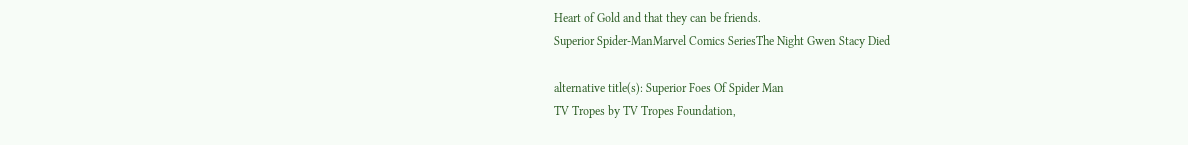Heart of Gold and that they can be friends.
Superior Spider-ManMarvel Comics SeriesThe Night Gwen Stacy Died

alternative title(s): Superior Foes Of Spider Man
TV Tropes by TV Tropes Foundation,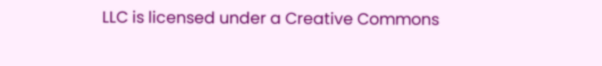LLC is licensed under a Creative Commons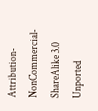Attribution-NonCommercial-ShareAlike 3.0 Unported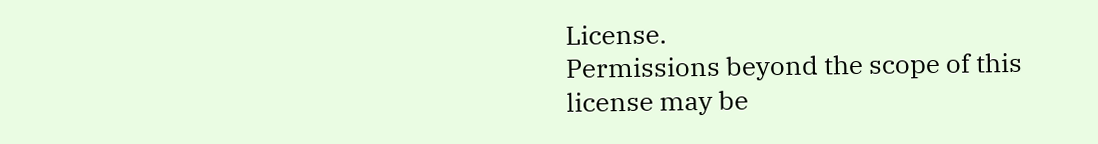License.
Permissions beyond the scope of this license may be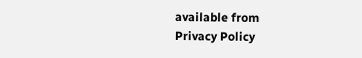available from
Privacy Policy